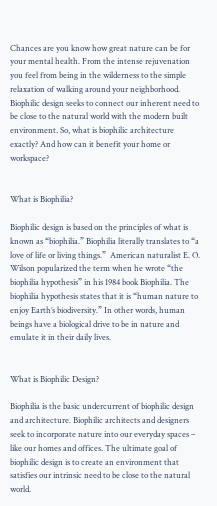Chances are you know how great nature can be for your mental health. From the intense rejuvenation you feel from being in the wilderness to the simple relaxation of walking around your neighborhood. Biophilic design seeks to connect our inherent need to be close to the natural world with the modern built environment. So, what is biophilic architecture exactly? And how can it benefit your home or workspace?


What is Biophilia?

Biophilic design is based on the principles of what is known as “biophilia.” Biophilia literally translates to “a love of life or living things.”  American naturalist E. O. Wilson popularized the term when he wrote “the biophilia hypothesis” in his 1984 book Biophilia. The biophilia hypothesis states that it is “human nature to enjoy Earth’s biodiversity.” In other words, human beings have a biological drive to be in nature and emulate it in their daily lives.


What is Biophilic Design?

Biophilia is the basic undercurrent of biophilic design and architecture. Biophilic architects and designers seek to incorporate nature into our everyday spaces – like our homes and offices. The ultimate goal of biophilic design is to create an environment that satisfies our intrinsic need to be close to the natural world.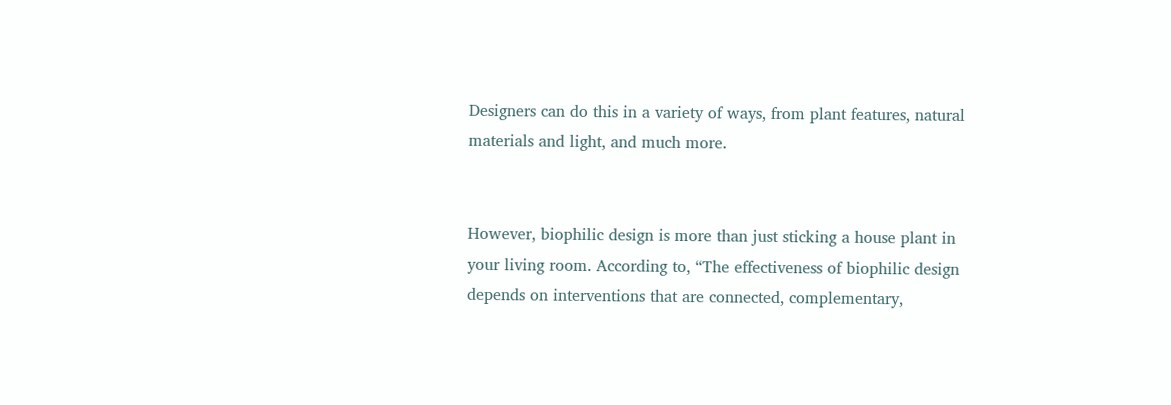Designers can do this in a variety of ways, from plant features, natural materials and light, and much more.


However, biophilic design is more than just sticking a house plant in your living room. According to, “The effectiveness of biophilic design depends on interventions that are connected, complementary,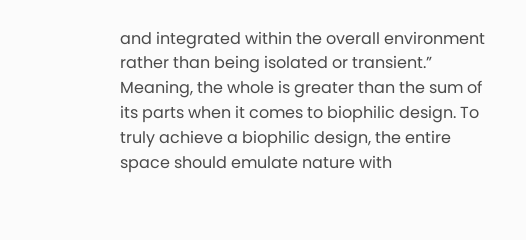and integrated within the overall environment rather than being isolated or transient.” Meaning, the whole is greater than the sum of its parts when it comes to biophilic design. To truly achieve a biophilic design, the entire space should emulate nature with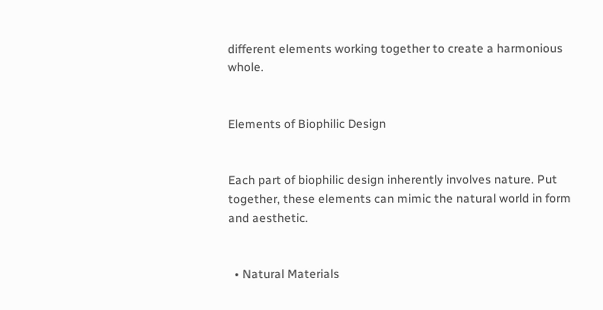different elements working together to create a harmonious whole.


Elements of Biophilic Design


Each part of biophilic design inherently involves nature. Put together, these elements can mimic the natural world in form and aesthetic.


  • Natural Materials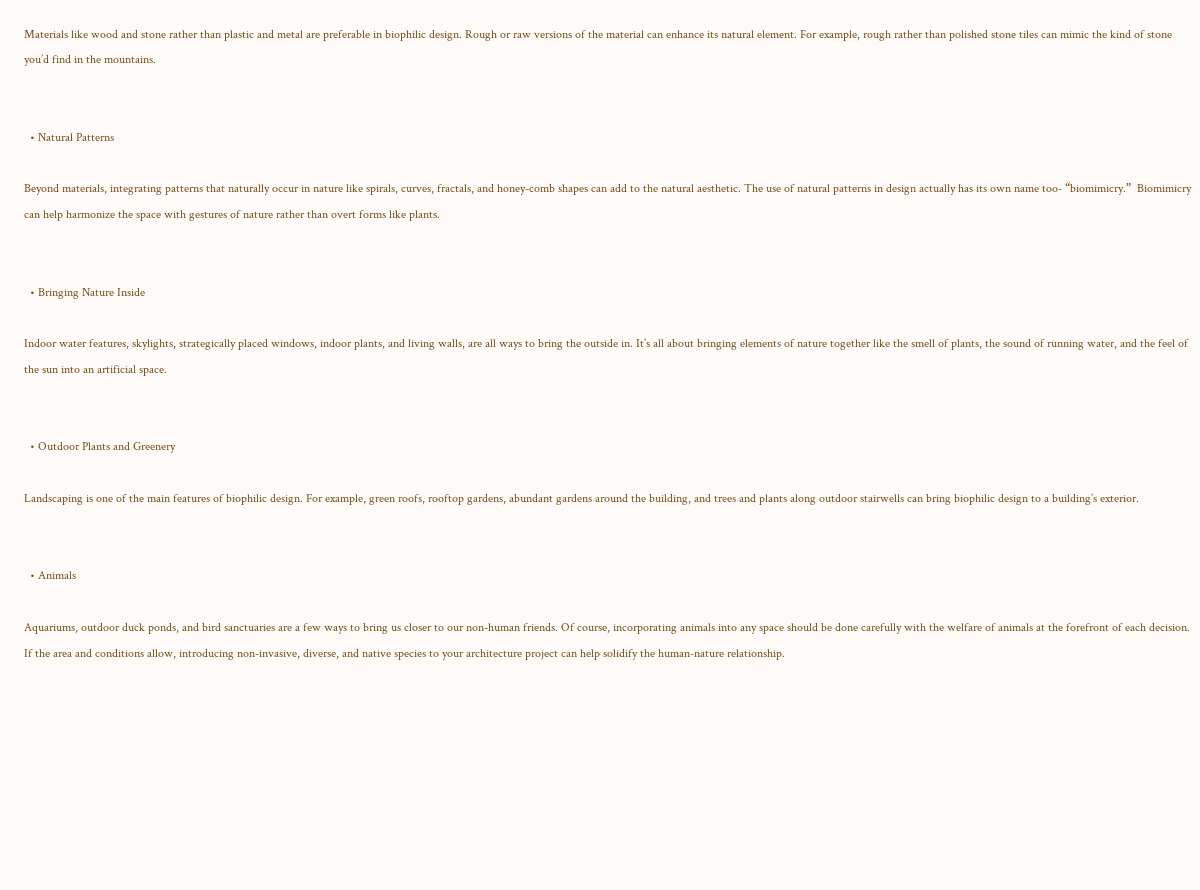Materials like wood and stone rather than plastic and metal are preferable in biophilic design. Rough or raw versions of the material can enhance its natural element. For example, rough rather than polished stone tiles can mimic the kind of stone you’d find in the mountains.


  • Natural Patterns

Beyond materials, integrating patterns that naturally occur in nature like spirals, curves, fractals, and honey-comb shapes can add to the natural aesthetic. The use of natural patterns in design actually has its own name too- “biomimicry.”  Biomimicry can help harmonize the space with gestures of nature rather than overt forms like plants.


  • Bringing Nature Inside

Indoor water features, skylights, strategically placed windows, indoor plants, and living walls, are all ways to bring the outside in. It’s all about bringing elements of nature together like the smell of plants, the sound of running water, and the feel of the sun into an artificial space.


  • Outdoor Plants and Greenery

Landscaping is one of the main features of biophilic design. For example, green roofs, rooftop gardens, abundant gardens around the building, and trees and plants along outdoor stairwells can bring biophilic design to a building’s exterior.


  • Animals

Aquariums, outdoor duck ponds, and bird sanctuaries are a few ways to bring us closer to our non-human friends. Of course, incorporating animals into any space should be done carefully with the welfare of animals at the forefront of each decision. If the area and conditions allow, introducing non-invasive, diverse, and native species to your architecture project can help solidify the human-nature relationship.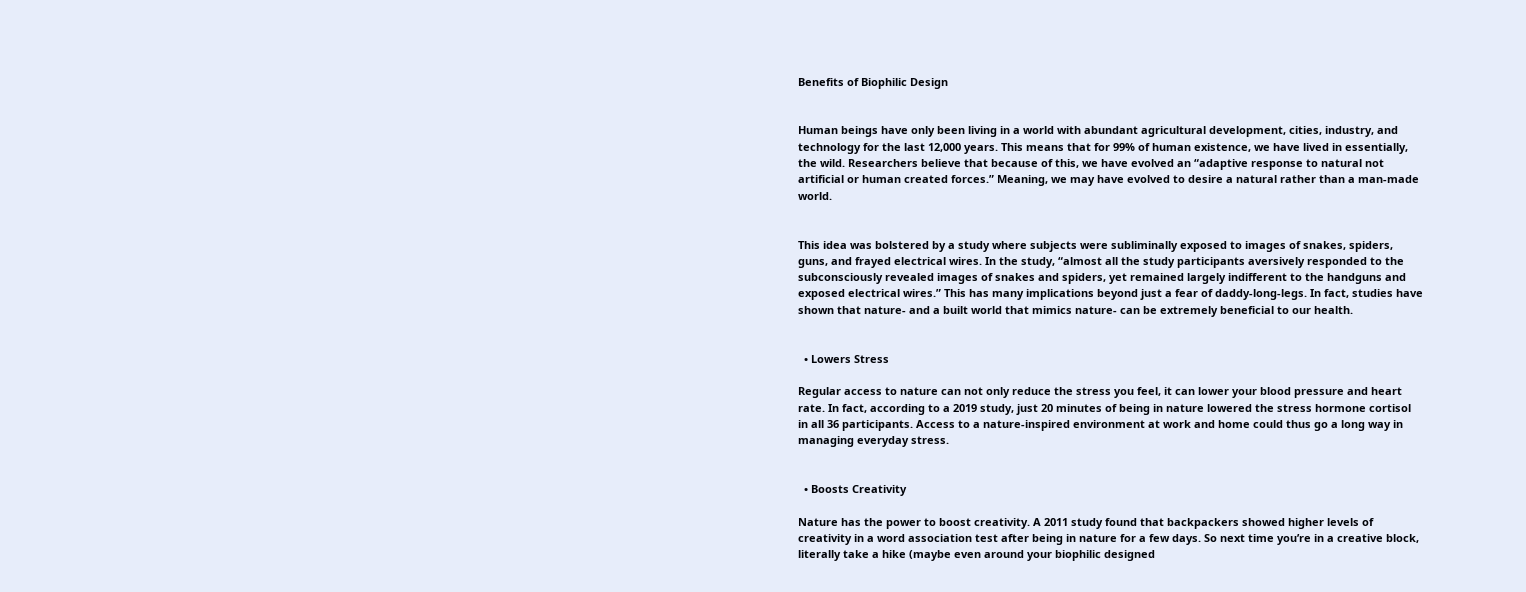Benefits of Biophilic Design


Human beings have only been living in a world with abundant agricultural development, cities, industry, and technology for the last 12,000 years. This means that for 99% of human existence, we have lived in essentially, the wild. Researchers believe that because of this, we have evolved an “adaptive response to natural not artificial or human created forces.” Meaning, we may have evolved to desire a natural rather than a man-made world.


This idea was bolstered by a study where subjects were subliminally exposed to images of snakes, spiders, guns, and frayed electrical wires. In the study, “almost all the study participants aversively responded to the subconsciously revealed images of snakes and spiders, yet remained largely indifferent to the handguns and exposed electrical wires.” This has many implications beyond just a fear of daddy-long-legs. In fact, studies have shown that nature- and a built world that mimics nature- can be extremely beneficial to our health.


  • Lowers Stress

Regular access to nature can not only reduce the stress you feel, it can lower your blood pressure and heart rate. In fact, according to a 2019 study, just 20 minutes of being in nature lowered the stress hormone cortisol in all 36 participants. Access to a nature-inspired environment at work and home could thus go a long way in managing everyday stress.


  • Boosts Creativity

Nature has the power to boost creativity. A 2011 study found that backpackers showed higher levels of creativity in a word association test after being in nature for a few days. So next time you’re in a creative block, literally take a hike (maybe even around your biophilic designed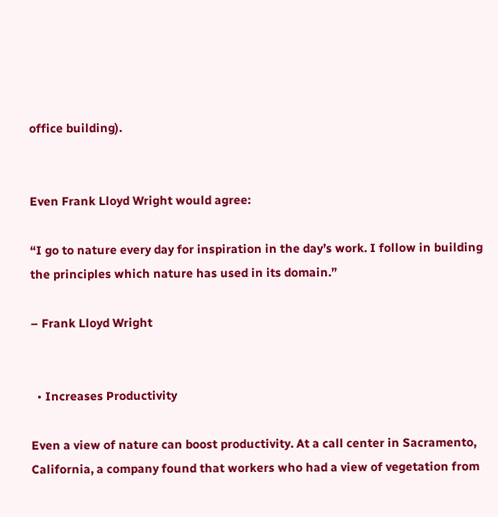office building).


Even Frank Lloyd Wright would agree:

“I go to nature every day for inspiration in the day’s work. I follow in building the principles which nature has used in its domain.”

– Frank Lloyd Wright


  • Increases Productivity

Even a view of nature can boost productivity. At a call center in Sacramento, California, a company found that workers who had a view of vegetation from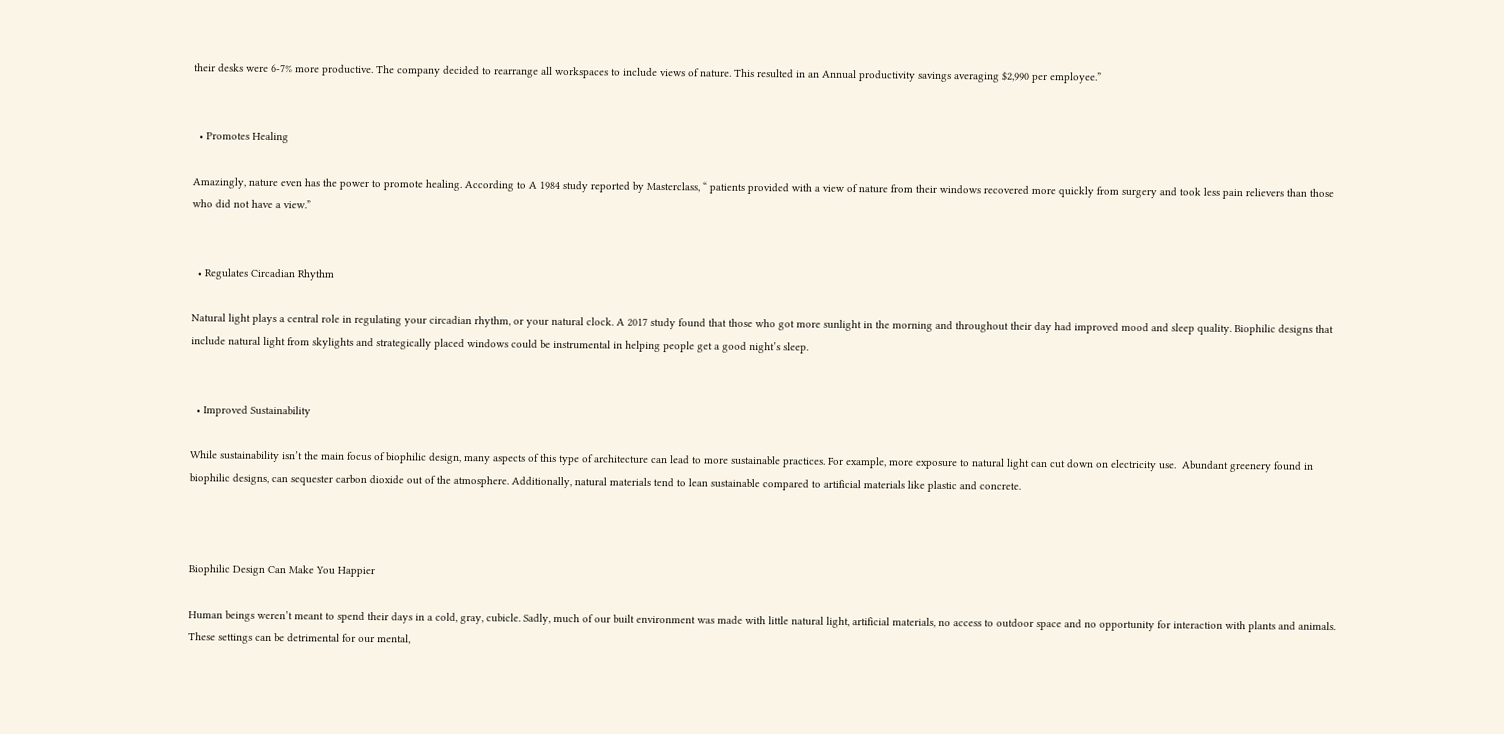their desks were 6-7% more productive. The company decided to rearrange all workspaces to include views of nature. This resulted in an Annual productivity savings averaging $2,990 per employee.”


  • Promotes Healing

Amazingly, nature even has the power to promote healing. According to A 1984 study reported by Masterclass, “ patients provided with a view of nature from their windows recovered more quickly from surgery and took less pain relievers than those who did not have a view.”


  • Regulates Circadian Rhythm

Natural light plays a central role in regulating your circadian rhythm, or your natural clock. A 2017 study found that those who got more sunlight in the morning and throughout their day had improved mood and sleep quality. Biophilic designs that include natural light from skylights and strategically placed windows could be instrumental in helping people get a good night’s sleep.


  • Improved Sustainability

While sustainability isn’t the main focus of biophilic design, many aspects of this type of architecture can lead to more sustainable practices. For example, more exposure to natural light can cut down on electricity use.  Abundant greenery found in biophilic designs, can sequester carbon dioxide out of the atmosphere. Additionally, natural materials tend to lean sustainable compared to artificial materials like plastic and concrete.



Biophilic Design Can Make You Happier

Human beings weren’t meant to spend their days in a cold, gray, cubicle. Sadly, much of our built environment was made with little natural light, artificial materials, no access to outdoor space and no opportunity for interaction with plants and animals. These settings can be detrimental for our mental,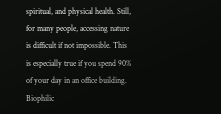spiritual, and physical health. Still, for many people, accessing nature is difficult if not impossible. This is especially true if you spend 90% of your day in an office building. Biophilic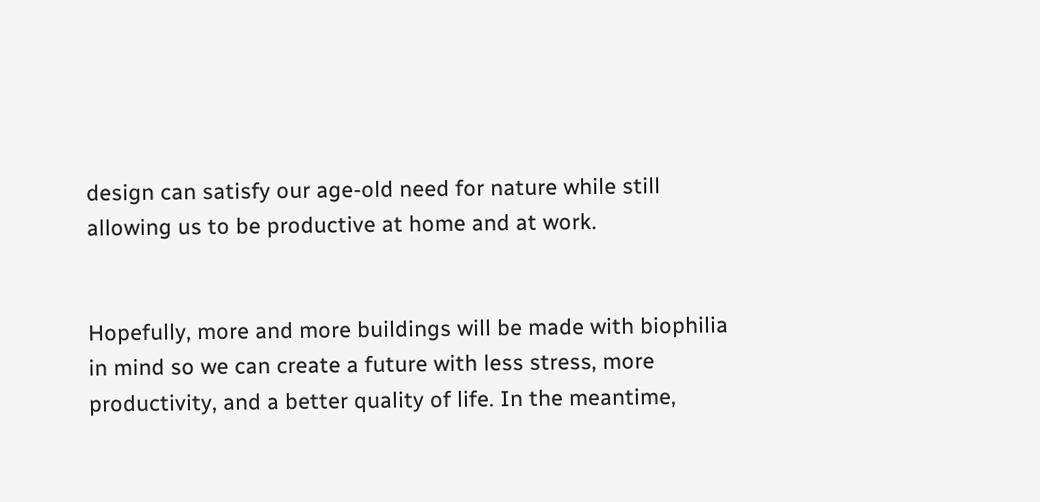design can satisfy our age-old need for nature while still allowing us to be productive at home and at work.


Hopefully, more and more buildings will be made with biophilia in mind so we can create a future with less stress, more productivity, and a better quality of life. In the meantime,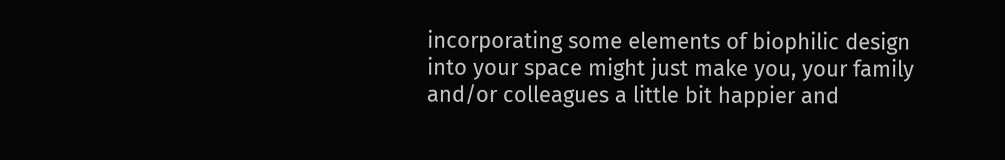incorporating some elements of biophilic design into your space might just make you, your family and/or colleagues a little bit happier and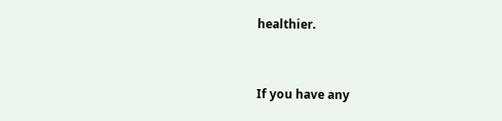healthier.


If you have any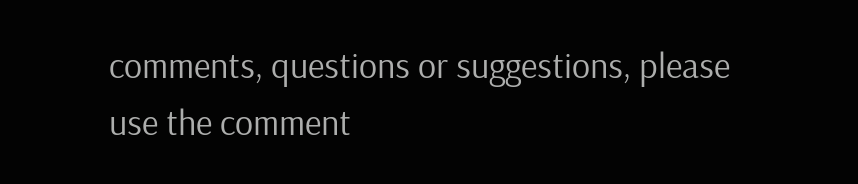comments, questions or suggestions, please use the comment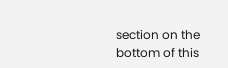section on the bottom of this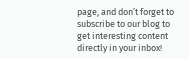page, and don’t forget to subscribe to our blog to get interesting content directly in your inbox!